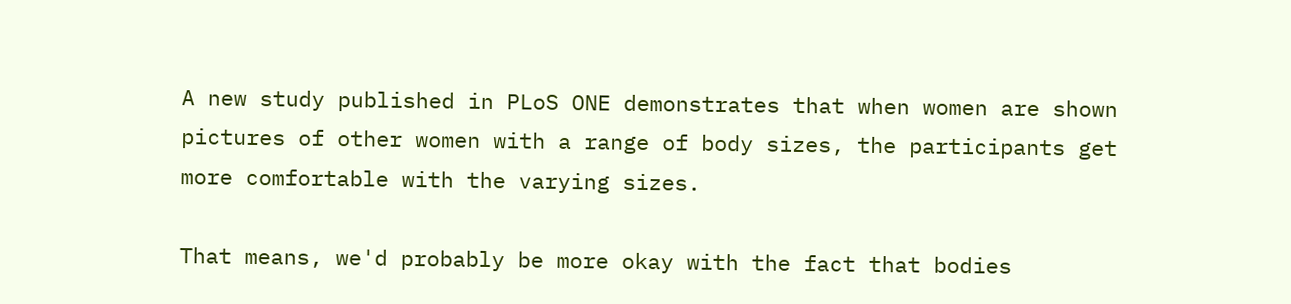A new study published in PLoS ONE demonstrates that when women are shown pictures of other women with a range of body sizes, the participants get more comfortable with the varying sizes.

That means, we'd probably be more okay with the fact that bodies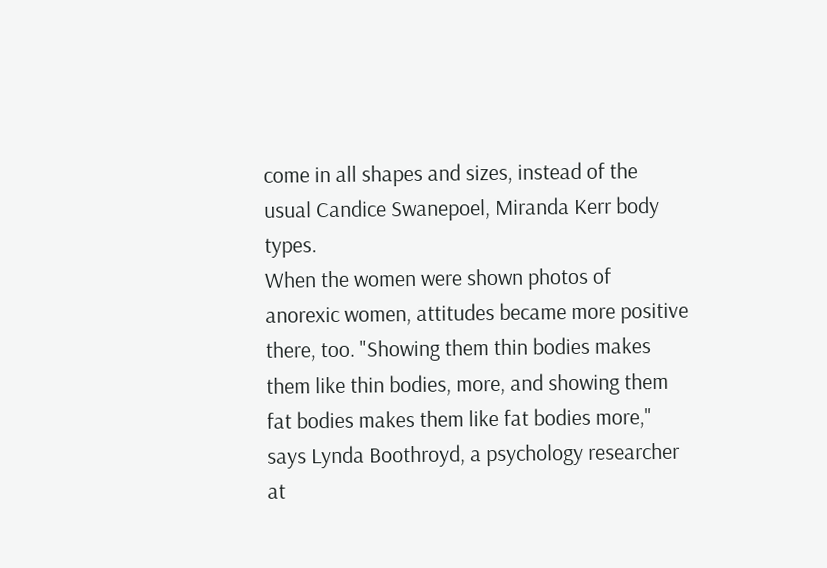come in all shapes and sizes, instead of the usual Candice Swanepoel, Miranda Kerr body types.
When the women were shown photos of anorexic women, attitudes became more positive there, too. "Showing them thin bodies makes them like thin bodies, more, and showing them fat bodies makes them like fat bodies more," says Lynda Boothroyd, a psychology researcher at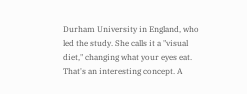Durham University in England, who led the study. She calls it a "visual diet," changing what your eyes eat.
That's an interesting concept. A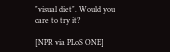"visual diet". Would you care to try it?

[NPR via PLoS ONE]